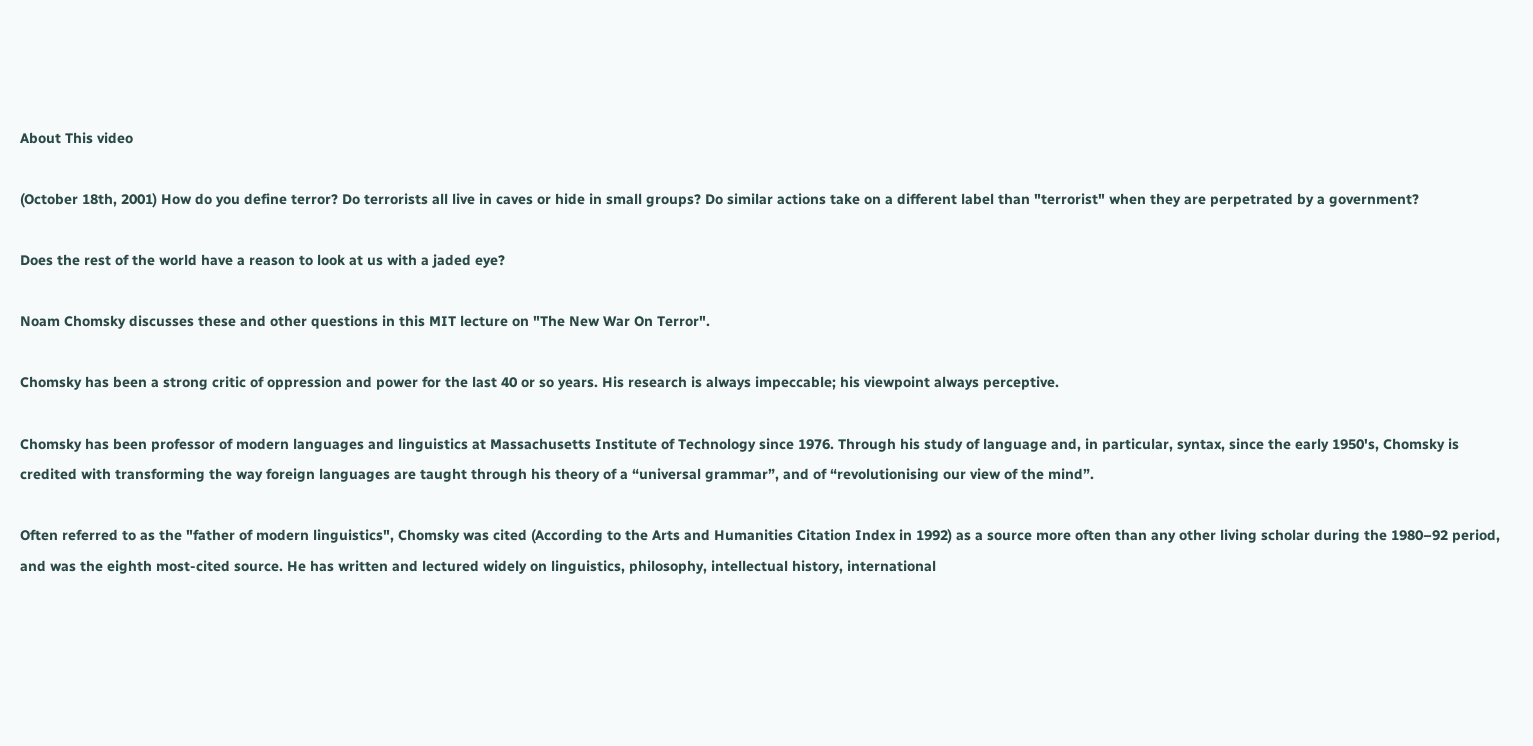About This video

(October 18th, 2001) How do you define terror? Do terrorists all live in caves or hide in small groups? Do similar actions take on a different label than "terrorist" when they are perpetrated by a government?

Does the rest of the world have a reason to look at us with a jaded eye?

Noam Chomsky discusses these and other questions in this MIT lecture on "The New War On Terror".

Chomsky has been a strong critic of oppression and power for the last 40 or so years. His research is always impeccable; his viewpoint always perceptive.

Chomsky has been professor of modern languages and linguistics at Massachusetts Institute of Technology since 1976. Through his study of language and, in particular, syntax, since the early 1950's, Chomsky is credited with transforming the way foreign languages are taught through his theory of a “universal grammar”, and of “revolutionising our view of the mind”.

Often referred to as the "father of modern linguistics", Chomsky was cited (According to the Arts and Humanities Citation Index in 1992) as a source more often than any other living scholar during the 1980–92 period, and was the eighth most-cited source. He has written and lectured widely on linguistics, philosophy, intellectual history, international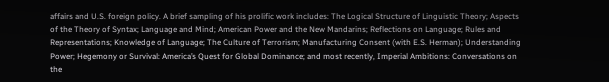affairs and U.S. foreign policy. A brief sampling of his prolific work includes: The Logical Structure of Linguistic Theory; Aspects of the Theory of Syntax; Language and Mind; American Power and the New Mandarins; Reflections on Language; Rules and Representations; Knowledge of Language; The Culture of Terrorism; Manufacturing Consent (with E.S. Herman); Understanding Power; Hegemony or Survival: America’s Quest for Global Dominance; and most recently, Imperial Ambitions: Conversations on the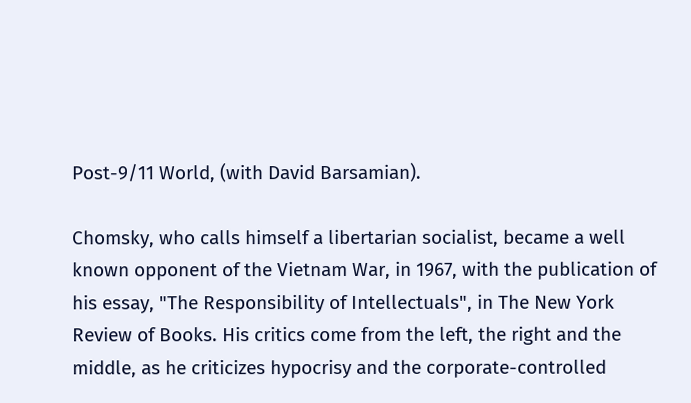Post-9/11 World, (with David Barsamian).

Chomsky, who calls himself a libertarian socialist, became a well known opponent of the Vietnam War, in 1967, with the publication of his essay, "The Responsibility of Intellectuals", in The New York Review of Books. His critics come from the left, the right and the middle, as he criticizes hypocrisy and the corporate-controlled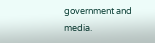government and media.